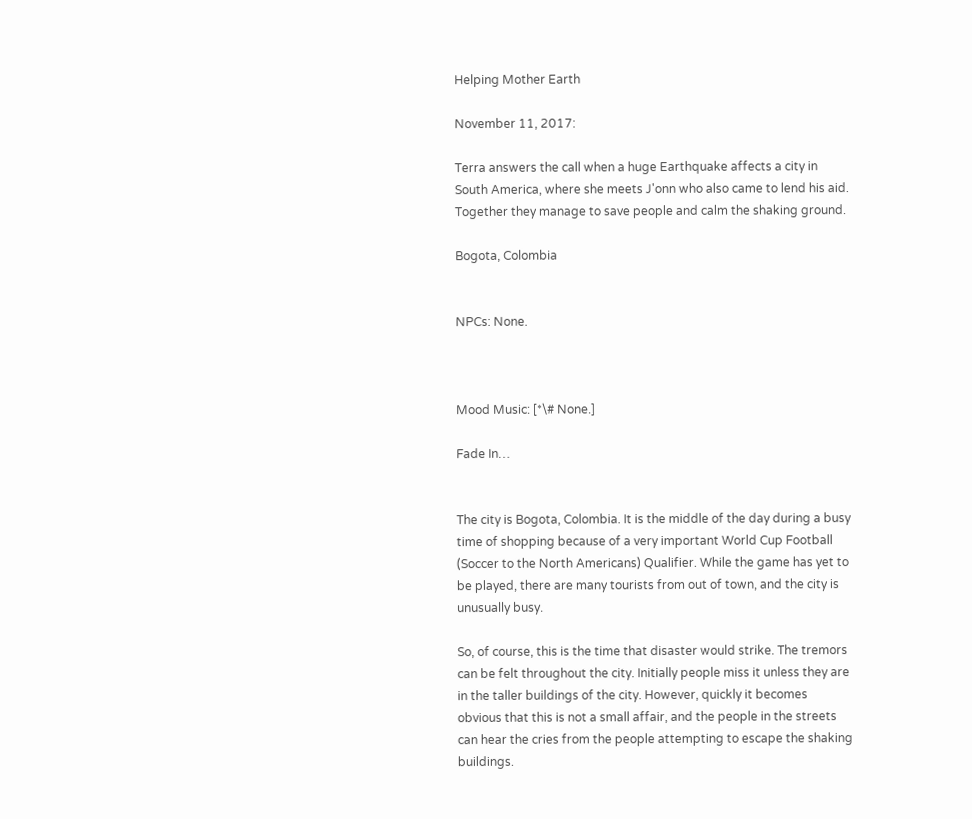Helping Mother Earth

November 11, 2017:

Terra answers the call when a huge Earthquake affects a city in South America, where she meets J'onn who also came to lend his aid. Together they manage to save people and calm the shaking ground.

Bogota, Colombia


NPCs: None.



Mood Music: [*\# None.]

Fade In…


The city is Bogota, Colombia. It is the middle of the day during a busy time of shopping because of a very important World Cup Football (Soccer to the North Americans) Qualifier. While the game has yet to be played, there are many tourists from out of town, and the city is unusually busy.

So, of course, this is the time that disaster would strike. The tremors can be felt throughout the city. Initially people miss it unless they are in the taller buildings of the city. However, quickly it becomes obvious that this is not a small affair, and the people in the streets can hear the cries from the people attempting to escape the shaking buildings.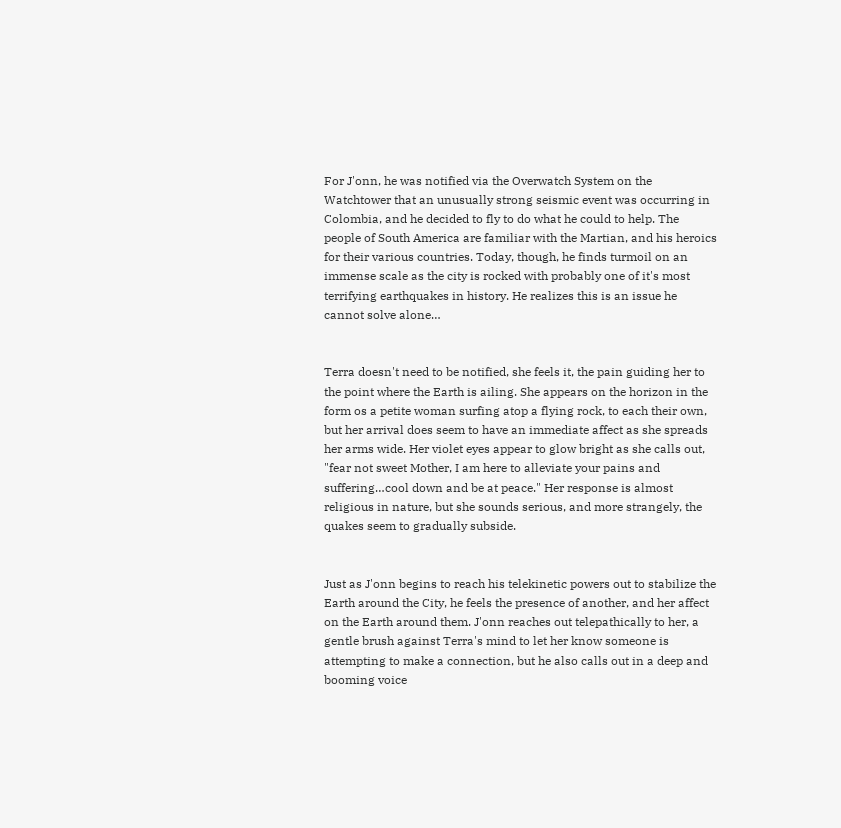For J'onn, he was notified via the Overwatch System on the Watchtower that an unusually strong seismic event was occurring in Colombia, and he decided to fly to do what he could to help. The people of South America are familiar with the Martian, and his heroics for their various countries. Today, though, he finds turmoil on an immense scale as the city is rocked with probably one of it's most terrifying earthquakes in history. He realizes this is an issue he cannot solve alone…


Terra doesn't need to be notified, she feels it, the pain guiding her to the point where the Earth is ailing. She appears on the horizon in the form os a petite woman surfing atop a flying rock, to each their own, but her arrival does seem to have an immediate affect as she spreads her arms wide. Her violet eyes appear to glow bright as she calls out, "fear not sweet Mother, I am here to alleviate your pains and suffering…cool down and be at peace." Her response is almost religious in nature, but she sounds serious, and more strangely, the quakes seem to gradually subside.


Just as J'onn begins to reach his telekinetic powers out to stabilize the Earth around the City, he feels the presence of another, and her affect on the Earth around them. J'onn reaches out telepathically to her, a gentle brush against Terra's mind to let her know someone is attempting to make a connection, but he also calls out in a deep and booming voice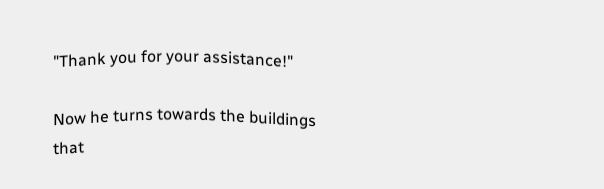"Thank you for your assistance!"

Now he turns towards the buildings that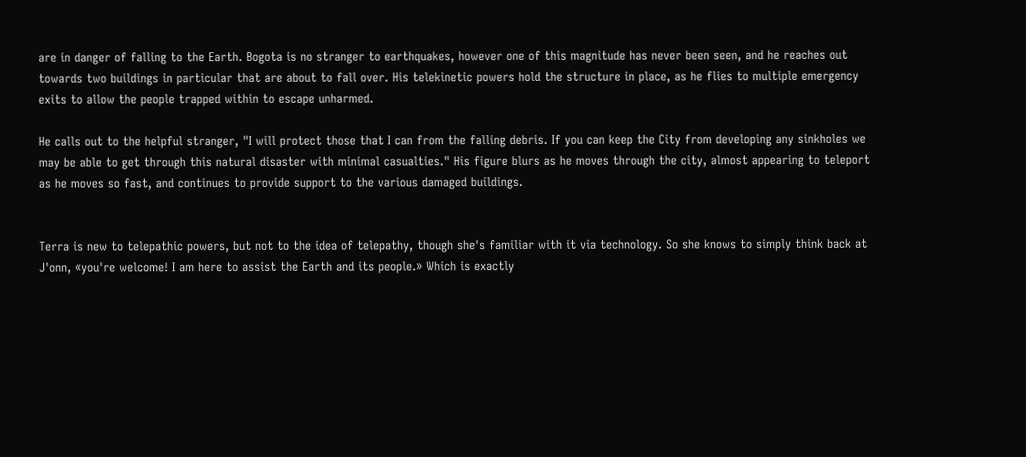are in danger of falling to the Earth. Bogota is no stranger to earthquakes, however one of this magnitude has never been seen, and he reaches out towards two buildings in particular that are about to fall over. His telekinetic powers hold the structure in place, as he flies to multiple emergency exits to allow the people trapped within to escape unharmed.

He calls out to the helpful stranger, "I will protect those that I can from the falling debris. If you can keep the City from developing any sinkholes we may be able to get through this natural disaster with minimal casualties." His figure blurs as he moves through the city, almost appearing to teleport as he moves so fast, and continues to provide support to the various damaged buildings.


Terra is new to telepathic powers, but not to the idea of telepathy, though she's familiar with it via technology. So she knows to simply think back at J'onn, «you're welcome! I am here to assist the Earth and its people.» Which is exactly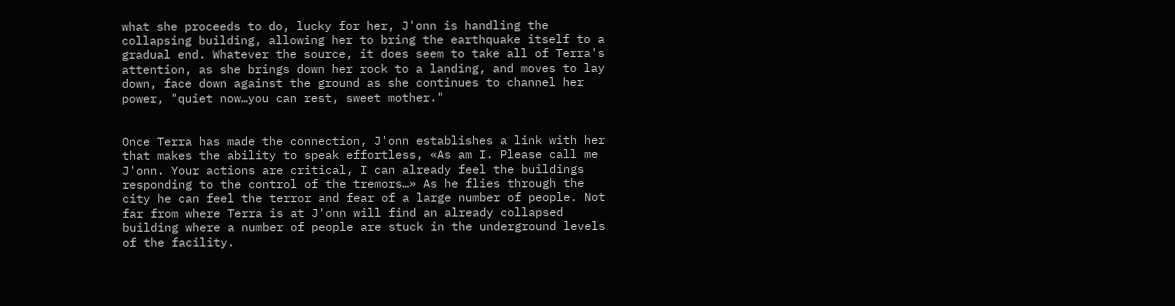what she proceeds to do, lucky for her, J'onn is handling the collapsing building, allowing her to bring the earthquake itself to a gradual end. Whatever the source, it does seem to take all of Terra's attention, as she brings down her rock to a landing, and moves to lay down, face down against the ground as she continues to channel her power, "quiet now…you can rest, sweet mother."


Once Terra has made the connection, J'onn establishes a link with her that makes the ability to speak effortless, «As am I. Please call me J'onn. Your actions are critical, I can already feel the buildings responding to the control of the tremors…» As he flies through the city he can feel the terror and fear of a large number of people. Not far from where Terra is at J'onn will find an already collapsed building where a number of people are stuck in the underground levels of the facility.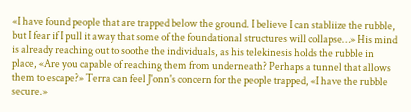«I have found people that are trapped below the ground. I believe I can stabliize the rubble, but I fear if I pull it away that some of the foundational structures will collapse…» His mind is already reaching out to soothe the individuals, as his telekinesis holds the rubble in place, «Are you capable of reaching them from underneath? Perhaps a tunnel that allows them to escape?» Terra can feel J'onn's concern for the people trapped, «I have the rubble secure.»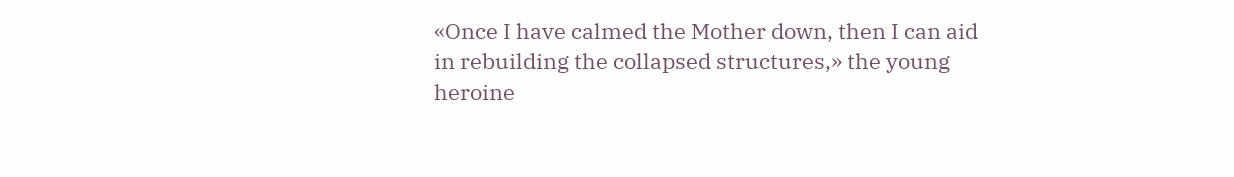«Once I have calmed the Mother down, then I can aid in rebuilding the collapsed structures,» the young heroine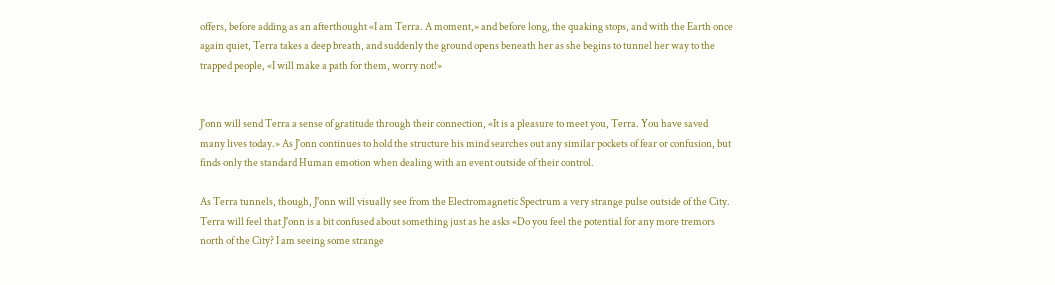offers, before adding as an afterthought «I am Terra. A moment,» and before long, the quaking stops, and with the Earth once again quiet, Terra takes a deep breath, and suddenly the ground opens beneath her as she begins to tunnel her way to the trapped people, «I will make a path for them, worry not!»


J'onn will send Terra a sense of gratitude through their connection, «It is a pleasure to meet you, Terra. You have saved many lives today.» As J'onn continues to hold the structure his mind searches out any similar pockets of fear or confusion, but finds only the standard Human emotion when dealing with an event outside of their control.

As Terra tunnels, though, J'onn will visually see from the Electromagnetic Spectrum a very strange pulse outside of the City. Terra will feel that J'onn is a bit confused about something just as he asks «Do you feel the potential for any more tremors north of the City? I am seeing some strange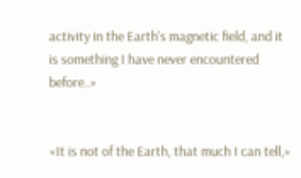activity in the Earth's magnetic field, and it is something I have never encountered before..»


«It is not of the Earth, that much I can tell,»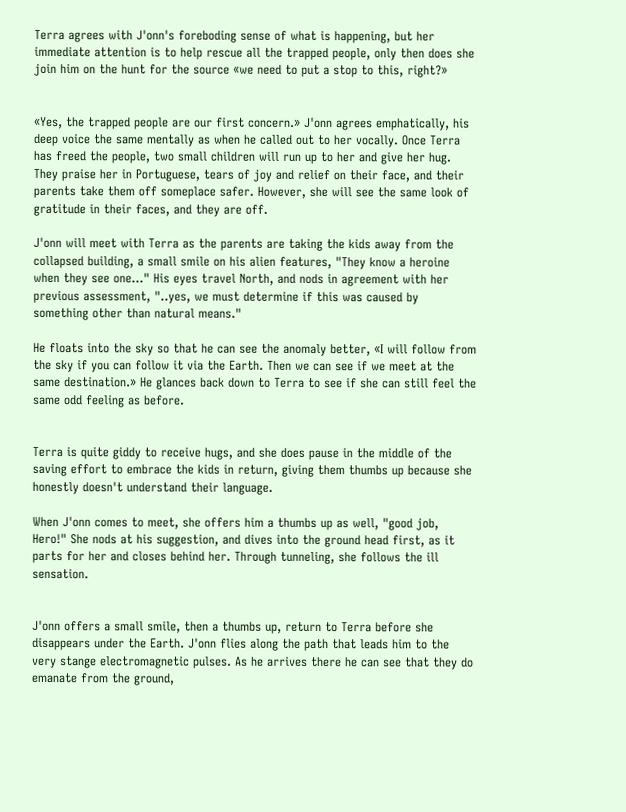Terra agrees with J'onn's foreboding sense of what is happening, but her immediate attention is to help rescue all the trapped people, only then does she join him on the hunt for the source «we need to put a stop to this, right?»


«Yes, the trapped people are our first concern.» J'onn agrees emphatically, his deep voice the same mentally as when he called out to her vocally. Once Terra has freed the people, two small children will run up to her and give her hug. They praise her in Portuguese, tears of joy and relief on their face, and their parents take them off someplace safer. However, she will see the same look of gratitude in their faces, and they are off.

J'onn will meet with Terra as the parents are taking the kids away from the collapsed building, a small smile on his alien features, "They know a heroine when they see one…" His eyes travel North, and nods in agreement with her previous assessment, "..yes, we must determine if this was caused by something other than natural means."

He floats into the sky so that he can see the anomaly better, «I will follow from the sky if you can follow it via the Earth. Then we can see if we meet at the same destination.» He glances back down to Terra to see if she can still feel the same odd feeling as before.


Terra is quite giddy to receive hugs, and she does pause in the middle of the saving effort to embrace the kids in return, giving them thumbs up because she honestly doesn't understand their language.

When J'onn comes to meet, she offers him a thumbs up as well, "good job, Hero!" She nods at his suggestion, and dives into the ground head first, as it parts for her and closes behind her. Through tunneling, she follows the ill sensation.


J'onn offers a small smile, then a thumbs up, return to Terra before she disappears under the Earth. J'onn flies along the path that leads him to the very stange electromagnetic pulses. As he arrives there he can see that they do emanate from the ground,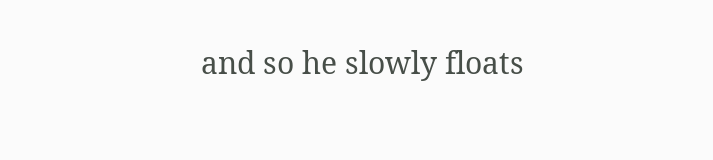and so he slowly floats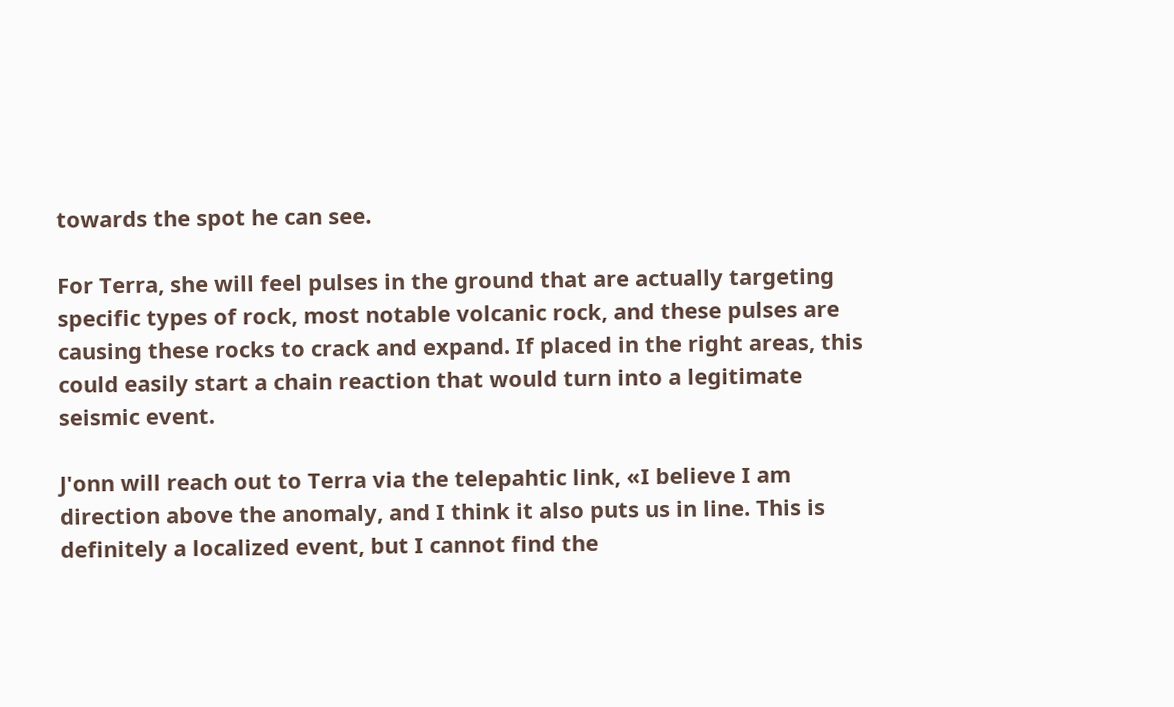towards the spot he can see.

For Terra, she will feel pulses in the ground that are actually targeting specific types of rock, most notable volcanic rock, and these pulses are causing these rocks to crack and expand. If placed in the right areas, this could easily start a chain reaction that would turn into a legitimate seismic event.

J'onn will reach out to Terra via the telepahtic link, «I believe I am direction above the anomaly, and I think it also puts us in line. This is definitely a localized event, but I cannot find the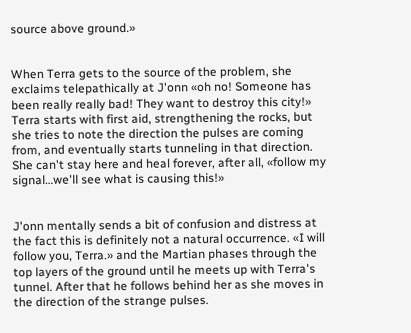source above ground.»


When Terra gets to the source of the problem, she exclaims telepathically at J'onn «oh no! Someone has been really really bad! They want to destroy this city!» Terra starts with first aid, strengthening the rocks, but she tries to note the direction the pulses are coming from, and eventually starts tunneling in that direction. She can't stay here and heal forever, after all, «follow my signal…we'll see what is causing this!»


J'onn mentally sends a bit of confusion and distress at the fact this is definitely not a natural occurrence. «I will follow you, Terra.» and the Martian phases through the top layers of the ground until he meets up with Terra's tunnel. After that he follows behind her as she moves in the direction of the strange pulses.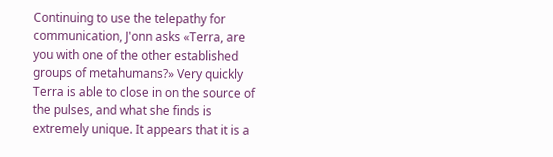Continuing to use the telepathy for communication, J'onn asks «Terra, are you with one of the other established groups of metahumans?» Very quickly Terra is able to close in on the source of the pulses, and what she finds is extremely unique. It appears that it is a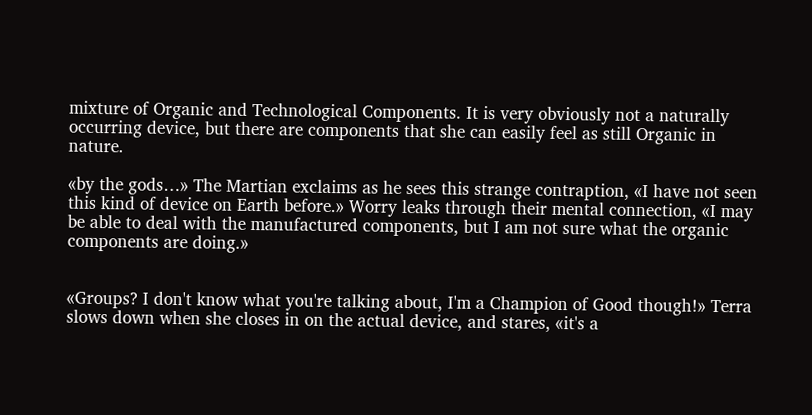mixture of Organic and Technological Components. It is very obviously not a naturally occurring device, but there are components that she can easily feel as still Organic in nature.

«by the gods…» The Martian exclaims as he sees this strange contraption, «I have not seen this kind of device on Earth before.» Worry leaks through their mental connection, «I may be able to deal with the manufactured components, but I am not sure what the organic components are doing.»


«Groups? I don't know what you're talking about, I'm a Champion of Good though!» Terra slows down when she closes in on the actual device, and stares, «it's a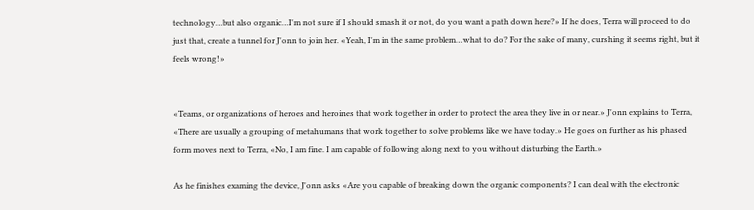technology…but also organic…I'm not sure if I should smash it or not, do you want a path down here?» If he does, Terra will proceed to do just that, create a tunnel for J'onn to join her. «Yeah, I'm in the same problem…what to do? For the sake of many, curshing it seems right, but it feels wrong!»


«Teams, or organizations of heroes and heroines that work together in order to protect the area they live in or near.» J'onn explains to Terra, «There are usually a grouping of metahumans that work together to solve problems like we have today.» He goes on further as his phased form moves next to Terra, «No, I am fine. I am capable of following along next to you without disturbing the Earth.»

As he finishes examing the device, J'onn asks «Are you capable of breaking down the organic components? I can deal with the electronic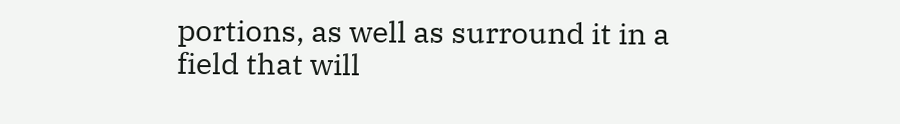portions, as well as surround it in a field that will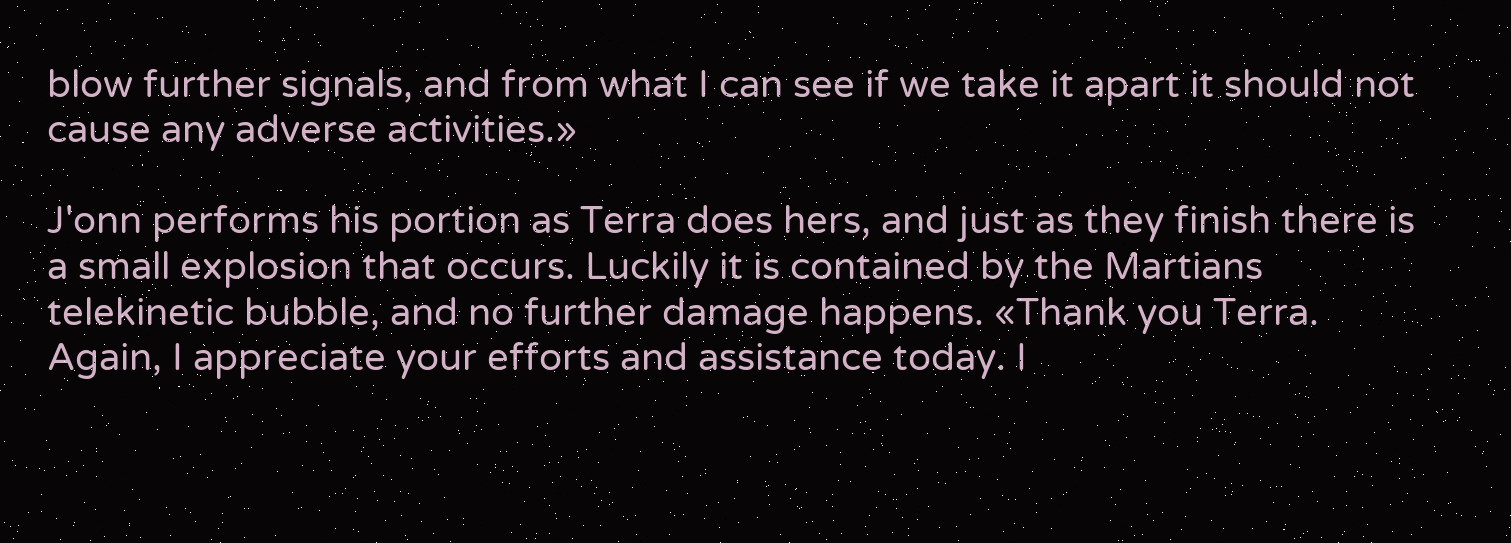blow further signals, and from what I can see if we take it apart it should not cause any adverse activities.»

J'onn performs his portion as Terra does hers, and just as they finish there is a small explosion that occurs. Luckily it is contained by the Martians telekinetic bubble, and no further damage happens. «Thank you Terra. Again, I appreciate your efforts and assistance today. I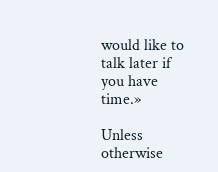would like to talk later if you have time.»

Unless otherwise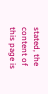stated, the content of this page is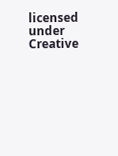licensed under Creative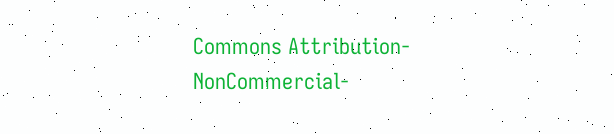Commons Attribution-NonCommercial-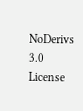NoDerivs 3.0 License